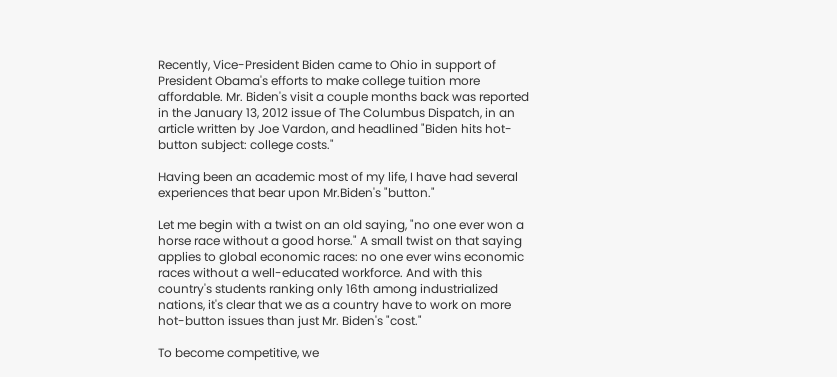Recently, Vice-President Biden came to Ohio in support of President Obama's efforts to make college tuition more affordable. Mr. Biden's visit a couple months back was reported in the January 13, 2012 issue of The Columbus Dispatch, in an article written by Joe Vardon, and headlined "Biden hits hot-button subject: college costs."

Having been an academic most of my life, I have had several experiences that bear upon Mr.Biden's "button."

Let me begin with a twist on an old saying, "no one ever won a horse race without a good horse." A small twist on that saying applies to global economic races: no one ever wins economic races without a well-educated workforce. And with this country's students ranking only 16th among industrialized nations, it's clear that we as a country have to work on more hot-button issues than just Mr. Biden's "cost."

To become competitive, we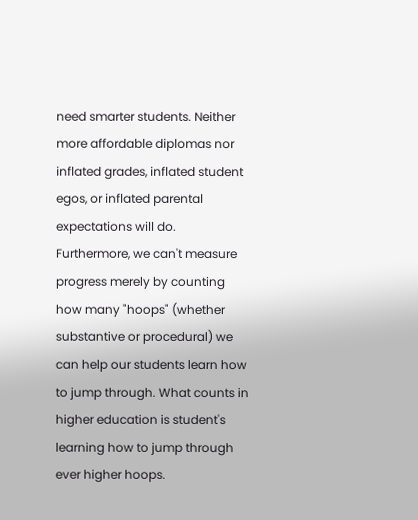need smarter students. Neither more affordable diplomas nor inflated grades, inflated student egos, or inflated parental expectations will do. Furthermore, we can't measure progress merely by counting how many "hoops" (whether substantive or procedural) we can help our students learn how to jump through. What counts in higher education is student's learning how to jump through ever higher hoops.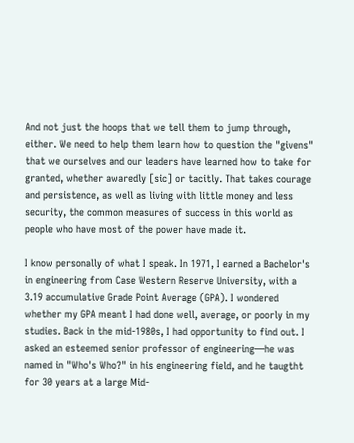And not just the hoops that we tell them to jump through, either. We need to help them learn how to question the "givens" that we ourselves and our leaders have learned how to take for granted, whether awaredly [sic] or tacitly. That takes courage and persistence, as well as living with little money and less security, the common measures of success in this world as people who have most of the power have made it.

I know personally of what I speak. In 1971, I earned a Bachelor's in engineering from Case Western Reserve University, with a 3.19 accumulative Grade Point Average (GPA). I wondered whether my GPA meant I had done well, average, or poorly in my studies. Back in the mid-1980s, I had opportunity to find out. I asked an esteemed senior professor of engineering—he was named in "Who's Who?" in his engineering field, and he taugtht for 30 years at a large Mid-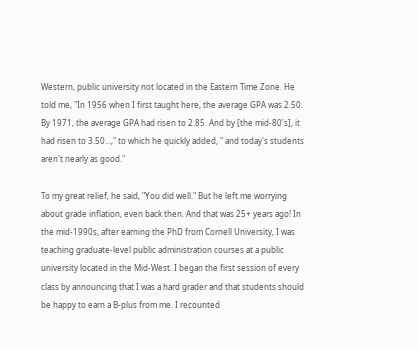Western, public university not located in the Eastern Time Zone. He told me, "In 1956 when I first taught here, the average GPA was 2.50. By 1971, the average GPA had risen to 2.85. And by [the mid-80's], it had risen to 3.50…," to which he quickly added, " and today's students aren't nearly as good."

To my great relief, he said, "You did well." But he left me worrying about grade inflation, even back then. And that was 25+ years ago! In the mid-1990s, after earning the PhD from Cornell University, I was teaching graduate-level public administration courses at a public university located in the Mid-West. I began the first session of every class by announcing that I was a hard grader and that students should be happy to earn a B-plus from me. I recounted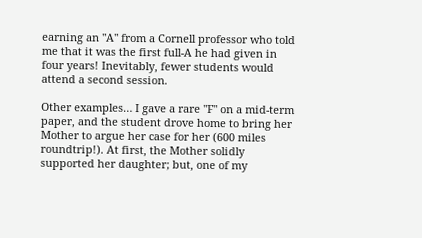earning an "A" from a Cornell professor who told me that it was the first full-A he had given in four years! Inevitably, fewer students would attend a second session.

Other examples… I gave a rare "F" on a mid-term paper, and the student drove home to bring her Mother to argue her case for her (600 miles roundtrip!). At first, the Mother solidly supported her daughter; but, one of my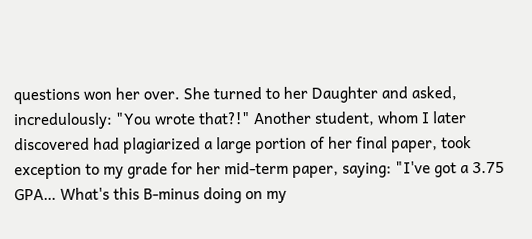questions won her over. She turned to her Daughter and asked, incredulously: "You wrote that?!" Another student, whom I later discovered had plagiarized a large portion of her final paper, took exception to my grade for her mid-term paper, saying: "I've got a 3.75 GPA… What's this B-minus doing on my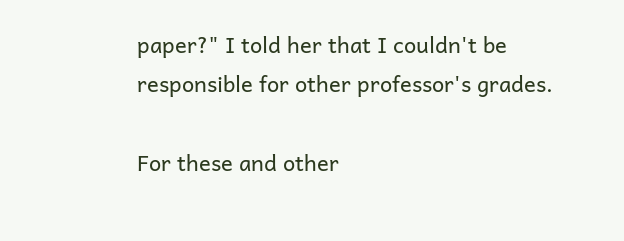paper?" I told her that I couldn't be responsible for other professor's grades.

For these and other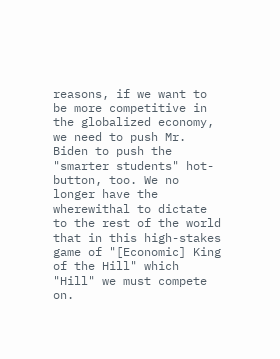reasons, if we want to be more competitive in the globalized economy, we need to push Mr. Biden to push the "smarter students" hot-button, too. We no longer have the wherewithal to dictate to the rest of the world that in this high-stakes game of "[Economic] King of the Hill" which "Hill" we must compete on.